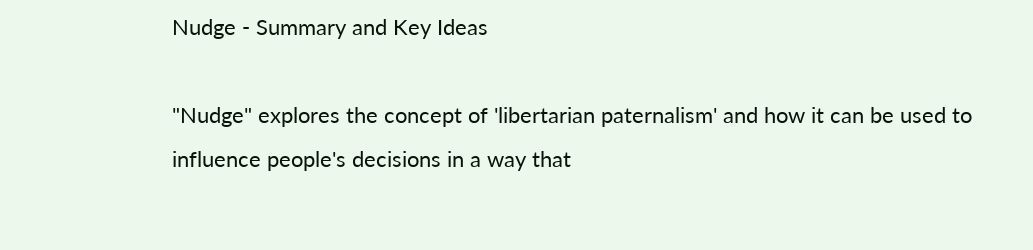Nudge - Summary and Key Ideas

"Nudge" explores the concept of 'libertarian paternalism' and how it can be used to influence people's decisions in a way that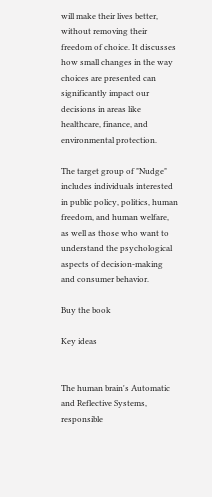will make their lives better, without removing their freedom of choice. It discusses how small changes in the way choices are presented can significantly impact our decisions in areas like healthcare, finance, and environmental protection.

The target group of "Nudge" includes individuals interested in public policy, politics, human freedom, and human welfare, as well as those who want to understand the psychological aspects of decision-making and consumer behavior.

Buy the book

Key ideas


The human brain's Automatic and Reflective Systems, responsible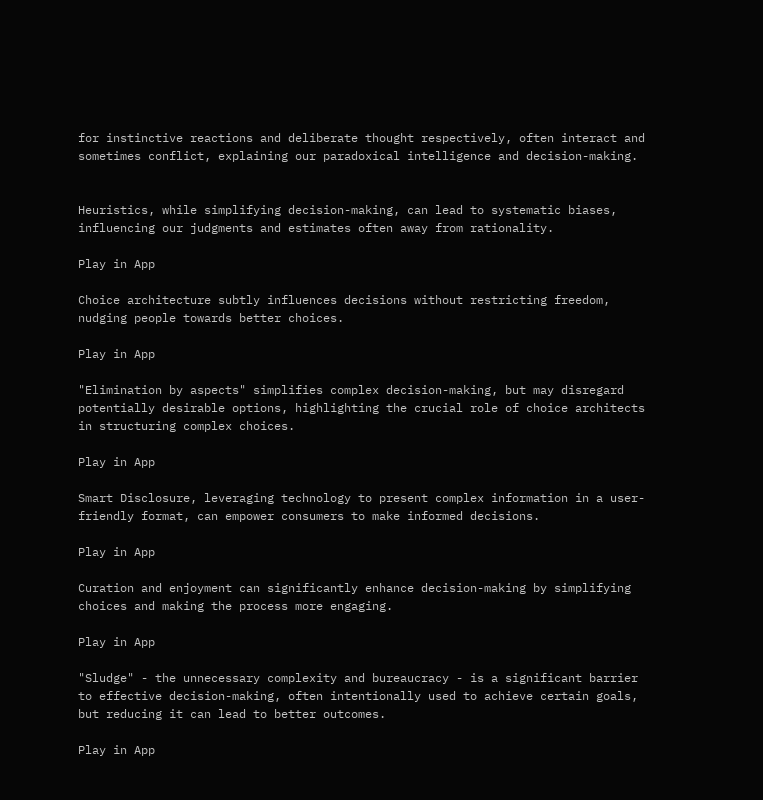for instinctive reactions and deliberate thought respectively, often interact and sometimes conflict, explaining our paradoxical intelligence and decision-making.


Heuristics, while simplifying decision-making, can lead to systematic biases, influencing our judgments and estimates often away from rationality.

Play in App

Choice architecture subtly influences decisions without restricting freedom, nudging people towards better choices.

Play in App

"Elimination by aspects" simplifies complex decision-making, but may disregard potentially desirable options, highlighting the crucial role of choice architects in structuring complex choices.

Play in App

Smart Disclosure, leveraging technology to present complex information in a user-friendly format, can empower consumers to make informed decisions.

Play in App

Curation and enjoyment can significantly enhance decision-making by simplifying choices and making the process more engaging.

Play in App

"Sludge" - the unnecessary complexity and bureaucracy - is a significant barrier to effective decision-making, often intentionally used to achieve certain goals, but reducing it can lead to better outcomes.

Play in App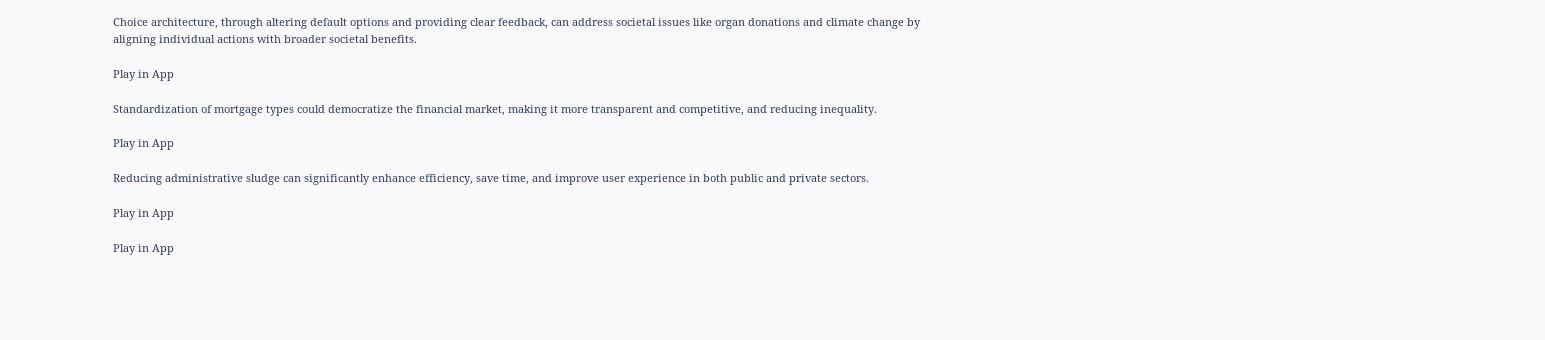Choice architecture, through altering default options and providing clear feedback, can address societal issues like organ donations and climate change by aligning individual actions with broader societal benefits.

Play in App

Standardization of mortgage types could democratize the financial market, making it more transparent and competitive, and reducing inequality.

Play in App

Reducing administrative sludge can significantly enhance efficiency, save time, and improve user experience in both public and private sectors.

Play in App

Play in App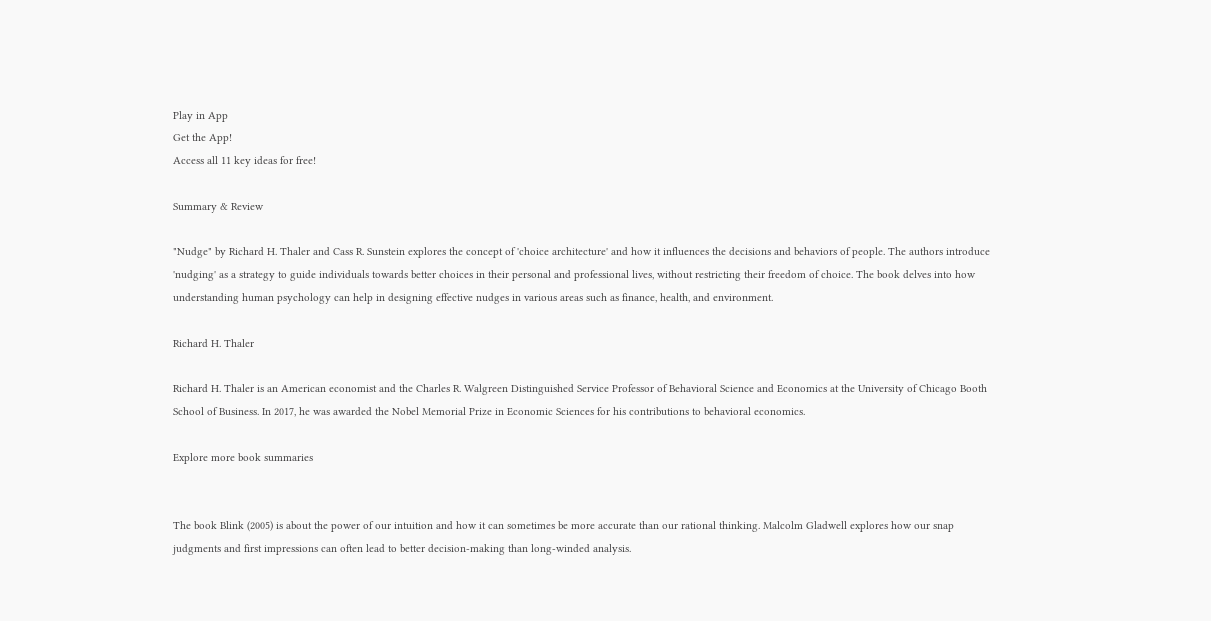Play in App
Get the App!
Access all 11 key ideas for free!

Summary & Review

"Nudge" by Richard H. Thaler and Cass R. Sunstein explores the concept of 'choice architecture' and how it influences the decisions and behaviors of people. The authors introduce 'nudging' as a strategy to guide individuals towards better choices in their personal and professional lives, without restricting their freedom of choice. The book delves into how understanding human psychology can help in designing effective nudges in various areas such as finance, health, and environment.

Richard H. Thaler

Richard H. Thaler is an American economist and the Charles R. Walgreen Distinguished Service Professor of Behavioral Science and Economics at the University of Chicago Booth School of Business. In 2017, he was awarded the Nobel Memorial Prize in Economic Sciences for his contributions to behavioral economics.

Explore more book summaries


The book Blink (2005) is about the power of our intuition and how it can sometimes be more accurate than our rational thinking. Malcolm Gladwell explores how our snap judgments and first impressions can often lead to better decision-making than long-winded analysis.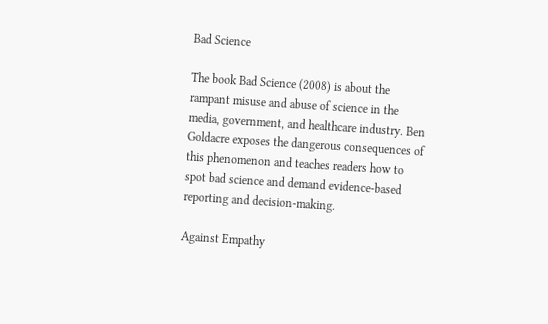Bad Science

The book Bad Science (2008) is about the rampant misuse and abuse of science in the media, government, and healthcare industry. Ben Goldacre exposes the dangerous consequences of this phenomenon and teaches readers how to spot bad science and demand evidence-based reporting and decision-making.

Against Empathy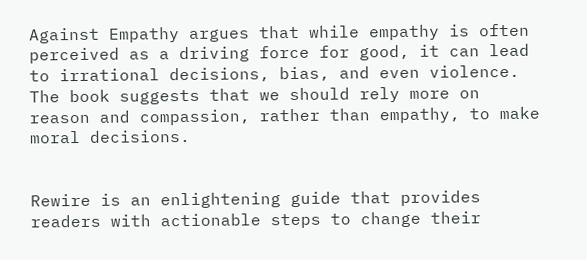Against Empathy argues that while empathy is often perceived as a driving force for good, it can lead to irrational decisions, bias, and even violence. The book suggests that we should rely more on reason and compassion, rather than empathy, to make moral decisions.


Rewire is an enlightening guide that provides readers with actionable steps to change their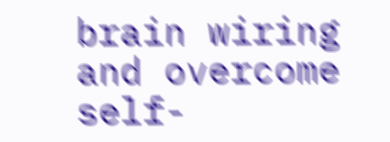brain wiring and overcome self-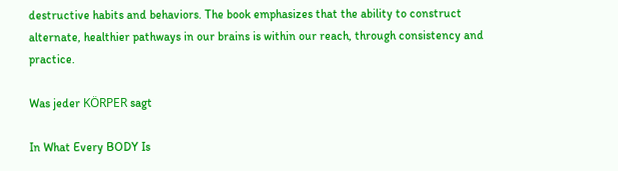destructive habits and behaviors. The book emphasizes that the ability to construct alternate, healthier pathways in our brains is within our reach, through consistency and practice.

Was jeder KÖRPER sagt

In What Every BODY Is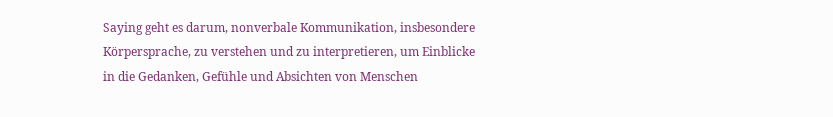Saying geht es darum, nonverbale Kommunikation, insbesondere Körpersprache, zu verstehen und zu interpretieren, um Einblicke in die Gedanken, Gefühle und Absichten von Menschen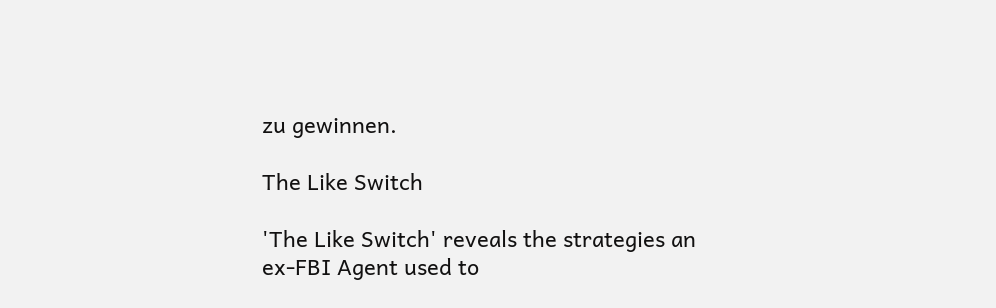zu gewinnen.

The Like Switch

'The Like Switch' reveals the strategies an ex-FBI Agent used to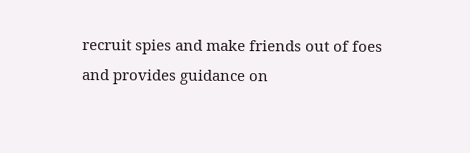recruit spies and make friends out of foes and provides guidance on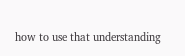how to use that understanding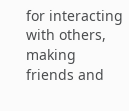for interacting with others, making friends and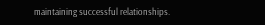maintaining successful relationships.